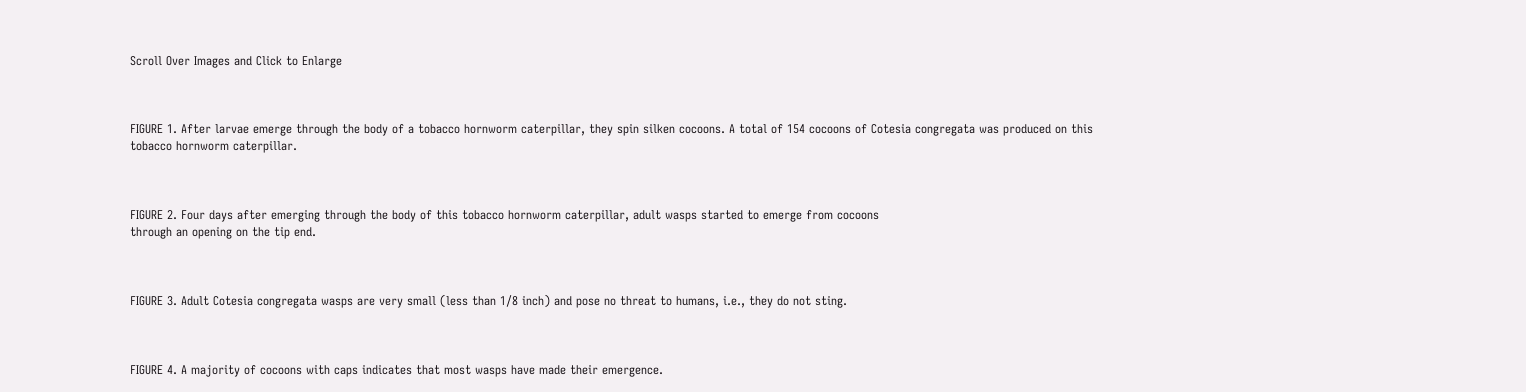Scroll Over Images and Click to Enlarge



FIGURE 1. After larvae emerge through the body of a tobacco hornworm caterpillar, they spin silken cocoons. A total of 154 cocoons of Cotesia congregata was produced on this tobacco hornworm caterpillar.



FIGURE 2. Four days after emerging through the body of this tobacco hornworm caterpillar, adult wasps started to emerge from cocoons
through an opening on the tip end.



FIGURE 3. Adult Cotesia congregata wasps are very small (less than 1/8 inch) and pose no threat to humans, i.e., they do not sting.



FIGURE 4. A majority of cocoons with caps indicates that most wasps have made their emergence.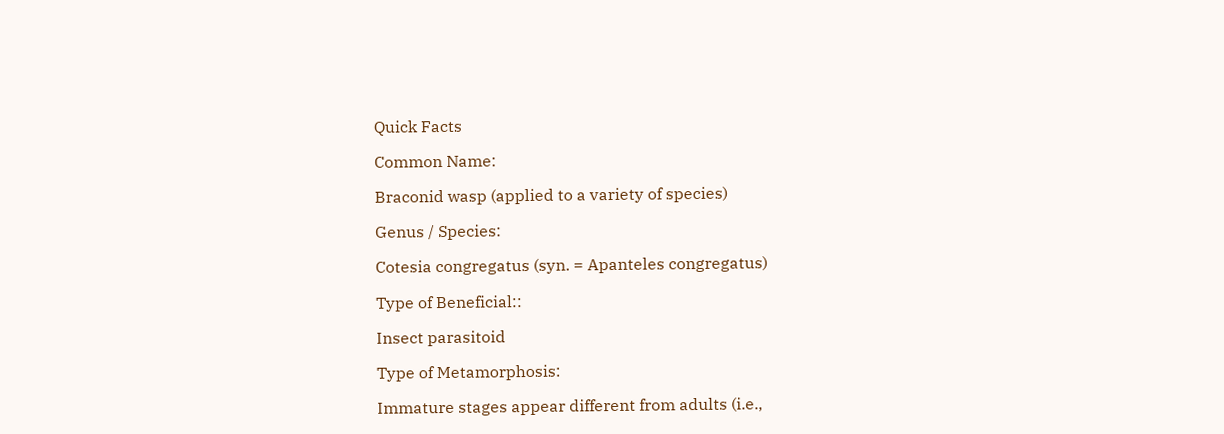Quick Facts

Common Name:

Braconid wasp (applied to a variety of species)

Genus / Species:

Cotesia congregatus (syn. = Apanteles congregatus)

Type of Beneficial::

Insect parasitoid

Type of Metamorphosis:

Immature stages appear different from adults (i.e.,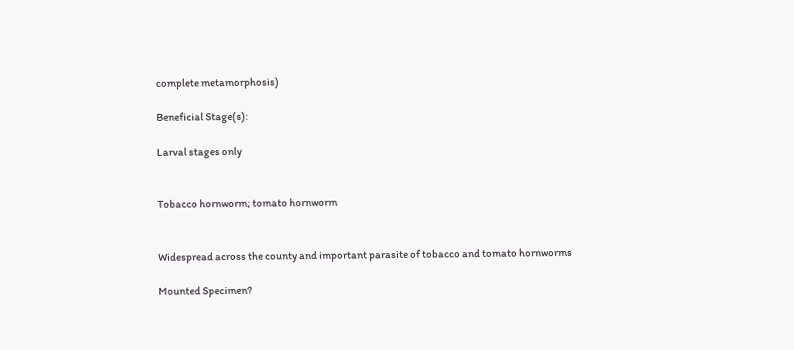complete metamorphosis)

Beneficial Stage(s):

Larval stages only


Tobacco hornworm; tomato hornworm


Widespread across the county and important parasite of tobacco and tomato hornworms

Mounted Specimen?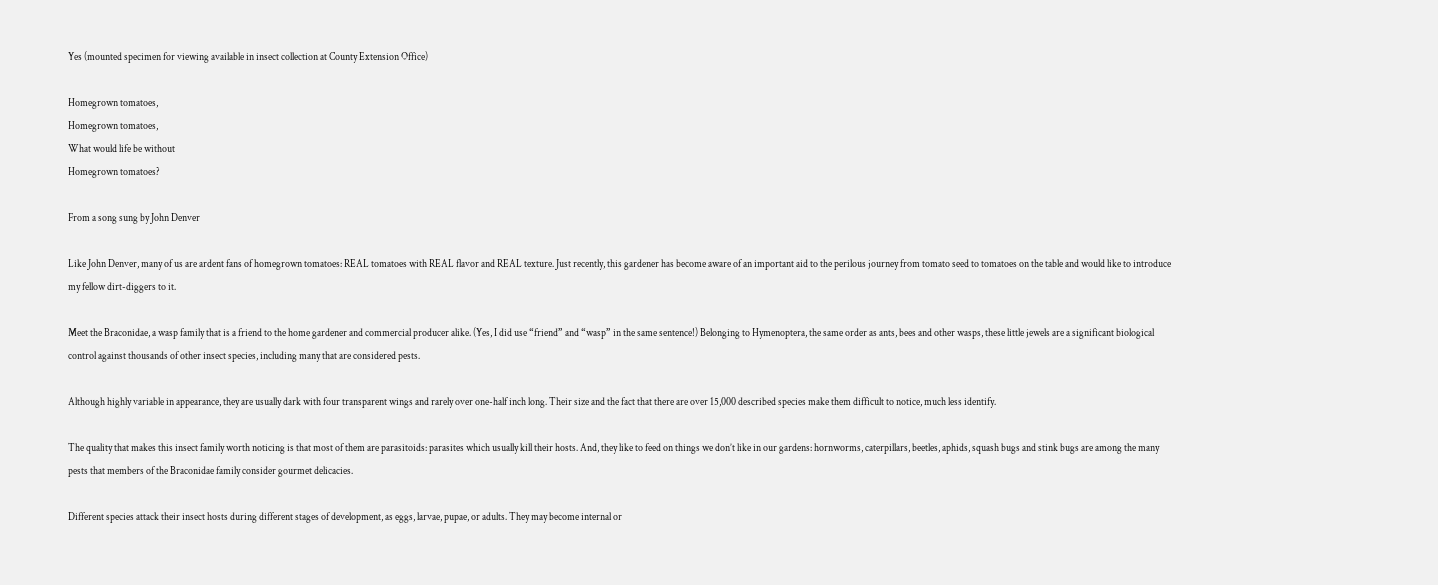Yes (mounted specimen for viewing available in insect collection at County Extension Office)

Homegrown tomatoes,
Homegrown tomatoes,
What would life be without
Homegrown tomatoes?

From a song sung by John Denver

Like John Denver, many of us are ardent fans of homegrown tomatoes: REAL tomatoes with REAL flavor and REAL texture. Just recently, this gardener has become aware of an important aid to the perilous journey from tomato seed to tomatoes on the table and would like to introduce my fellow dirt-diggers to it.

Meet the Braconidae, a wasp family that is a friend to the home gardener and commercial producer alike. (Yes, I did use “friend” and “wasp” in the same sentence!) Belonging to Hymenoptera, the same order as ants, bees and other wasps, these little jewels are a significant biological control against thousands of other insect species, including many that are considered pests.

Although highly variable in appearance, they are usually dark with four transparent wings and rarely over one-half inch long. Their size and the fact that there are over 15,000 described species make them difficult to notice, much less identify.

The quality that makes this insect family worth noticing is that most of them are parasitoids: parasites which usually kill their hosts. And, they like to feed on things we don’t like in our gardens: hornworms, caterpillars, beetles, aphids, squash bugs and stink bugs are among the many pests that members of the Braconidae family consider gourmet delicacies.

Different species attack their insect hosts during different stages of development, as eggs, larvae, pupae, or adults. They may become internal or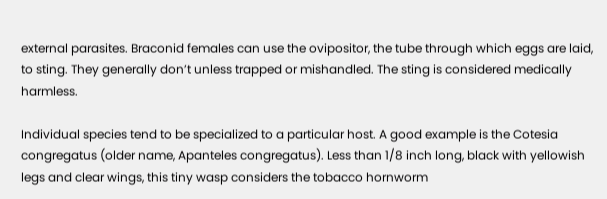external parasites. Braconid females can use the ovipositor, the tube through which eggs are laid, to sting. They generally don’t unless trapped or mishandled. The sting is considered medically harmless.

Individual species tend to be specialized to a particular host. A good example is the Cotesia congregatus (older name, Apanteles congregatus). Less than 1/8 inch long, black with yellowish legs and clear wings, this tiny wasp considers the tobacco hornworm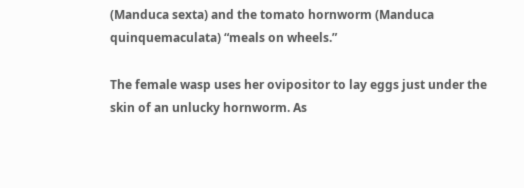(Manduca sexta) and the tomato hornworm (Manduca quinquemaculata) “meals on wheels.”

The female wasp uses her ovipositor to lay eggs just under the skin of an unlucky hornworm. As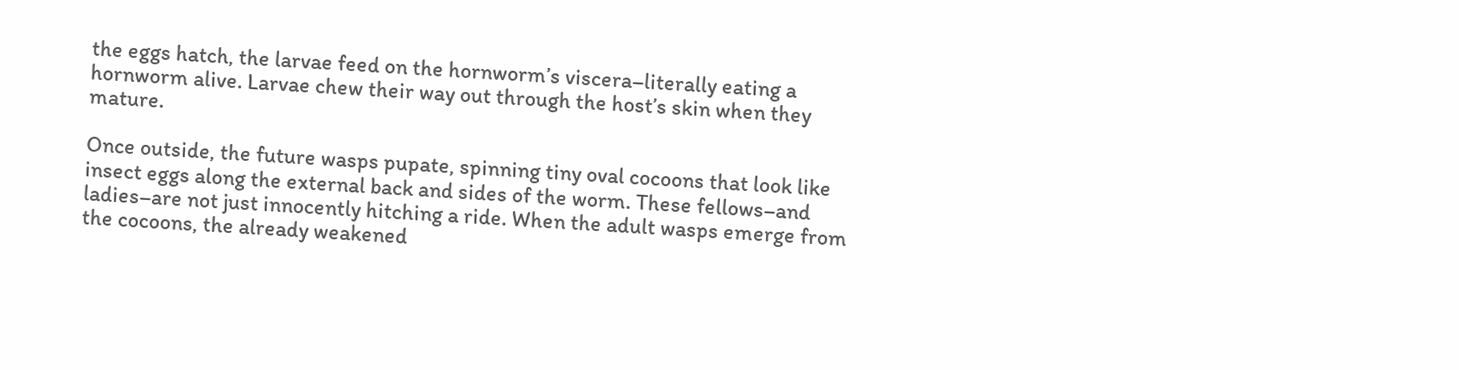the eggs hatch, the larvae feed on the hornworm’s viscera–literally eating a hornworm alive. Larvae chew their way out through the host’s skin when they mature.

Once outside, the future wasps pupate, spinning tiny oval cocoons that look like insect eggs along the external back and sides of the worm. These fellows–and ladies–are not just innocently hitching a ride. When the adult wasps emerge from the cocoons, the already weakened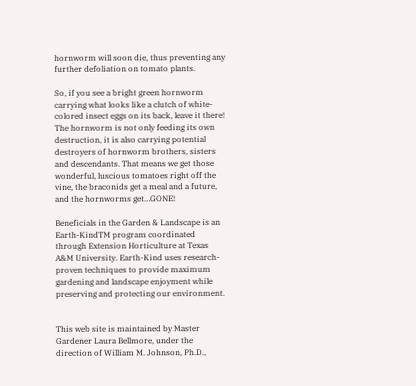hornworm will soon die, thus preventing any further defoliation on tomato plants.

So, if you see a bright green hornworm carrying what looks like a clutch of white-colored insect eggs on its back, leave it there! The hornworm is not only feeding its own destruction, it is also carrying potential destroyers of hornworm brothers, sisters and descendants. That means we get those wonderful, luscious tomatoes right off the vine, the braconids get a meal and a future, and the hornworms get…GONE!

Beneficials in the Garden & Landscape is an Earth-KindTM program coordinated through Extension Horticulture at Texas A&M University. Earth-Kind uses research-proven techniques to provide maximum gardening and landscape enjoyment while preserving and protecting our environment.


This web site is maintained by Master Gardener Laura Bellmore, under the direction of William M. Johnson, Ph.D.,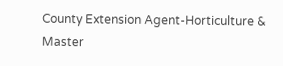County Extension Agent-Horticulture & Master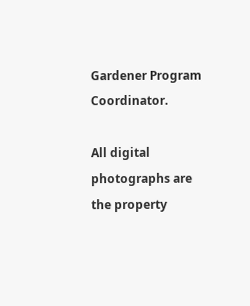Gardener Program Coordinator.

All digital photographs are the property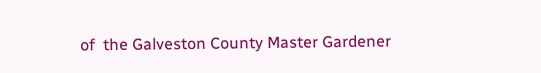of  the Galveston County Master Gardener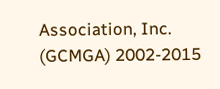Association, Inc. (GCMGA) 2002-2015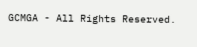GCMGA - All Rights Reserved.